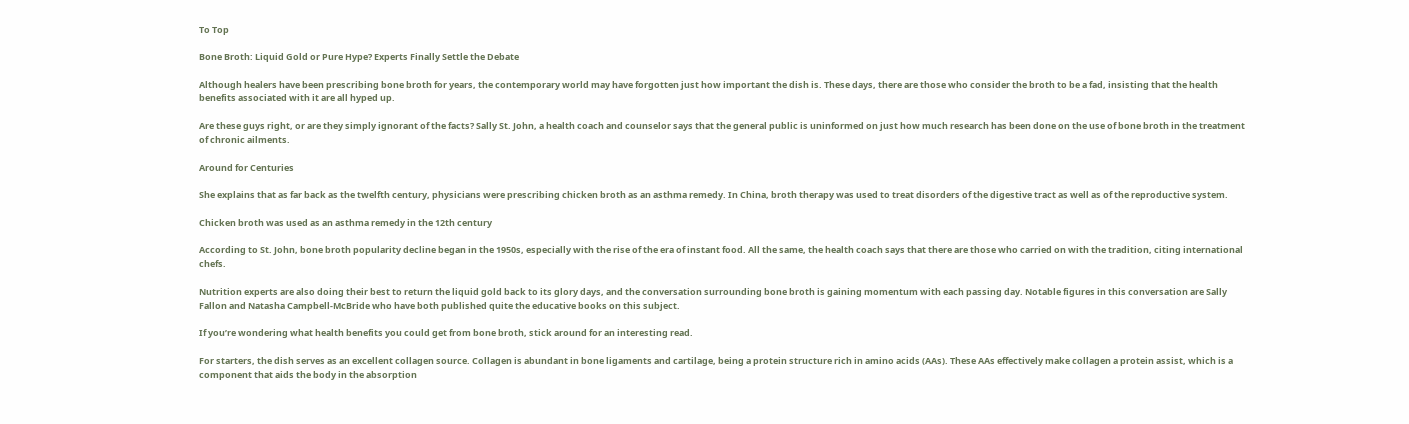To Top

Bone Broth: Liquid Gold or Pure Hype? Experts Finally Settle the Debate

Although healers have been prescribing bone broth for years, the contemporary world may have forgotten just how important the dish is. These days, there are those who consider the broth to be a fad, insisting that the health benefits associated with it are all hyped up.

Are these guys right, or are they simply ignorant of the facts? Sally St. John, a health coach and counselor says that the general public is uninformed on just how much research has been done on the use of bone broth in the treatment of chronic ailments.

Around for Centuries

She explains that as far back as the twelfth century, physicians were prescribing chicken broth as an asthma remedy. In China, broth therapy was used to treat disorders of the digestive tract as well as of the reproductive system.

Chicken broth was used as an asthma remedy in the 12th century

According to St. John, bone broth popularity decline began in the 1950s, especially with the rise of the era of instant food. All the same, the health coach says that there are those who carried on with the tradition, citing international chefs.

Nutrition experts are also doing their best to return the liquid gold back to its glory days, and the conversation surrounding bone broth is gaining momentum with each passing day. Notable figures in this conversation are Sally Fallon and Natasha Campbell-McBride who have both published quite the educative books on this subject.

If you’re wondering what health benefits you could get from bone broth, stick around for an interesting read.

For starters, the dish serves as an excellent collagen source. Collagen is abundant in bone ligaments and cartilage, being a protein structure rich in amino acids (AAs). These AAs effectively make collagen a protein assist, which is a component that aids the body in the absorption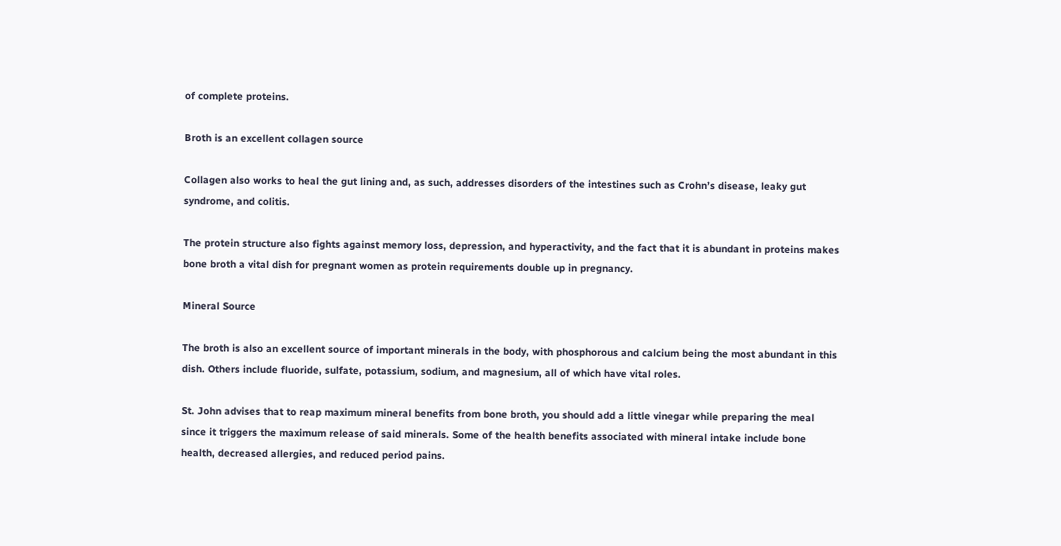of complete proteins.

Broth is an excellent collagen source

Collagen also works to heal the gut lining and, as such, addresses disorders of the intestines such as Crohn’s disease, leaky gut syndrome, and colitis.

The protein structure also fights against memory loss, depression, and hyperactivity, and the fact that it is abundant in proteins makes bone broth a vital dish for pregnant women as protein requirements double up in pregnancy.

Mineral Source

The broth is also an excellent source of important minerals in the body, with phosphorous and calcium being the most abundant in this dish. Others include fluoride, sulfate, potassium, sodium, and magnesium, all of which have vital roles.

St. John advises that to reap maximum mineral benefits from bone broth, you should add a little vinegar while preparing the meal since it triggers the maximum release of said minerals. Some of the health benefits associated with mineral intake include bone health, decreased allergies, and reduced period pains.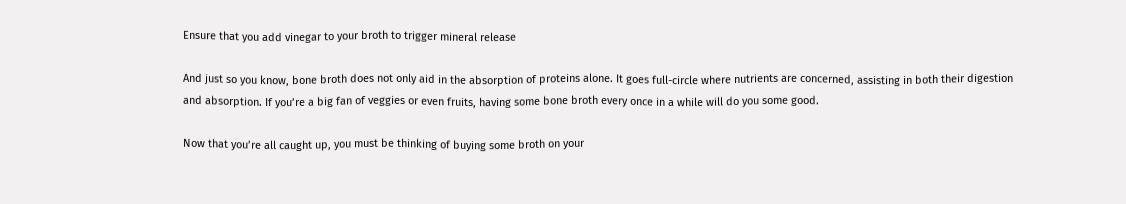Ensure that you add vinegar to your broth to trigger mineral release

And just so you know, bone broth does not only aid in the absorption of proteins alone. It goes full-circle where nutrients are concerned, assisting in both their digestion and absorption. If you’re a big fan of veggies or even fruits, having some bone broth every once in a while will do you some good.

Now that you’re all caught up, you must be thinking of buying some broth on your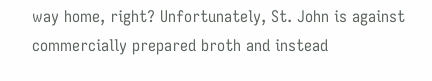way home, right? Unfortunately, St. John is against commercially prepared broth and instead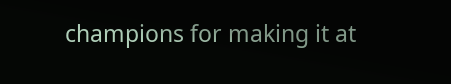champions for making it at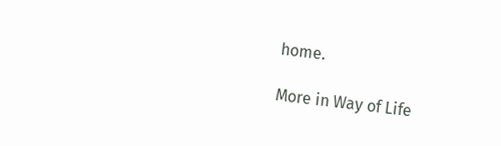home.

More in Way of Life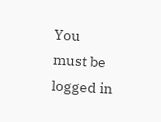You must be logged in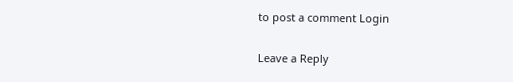to post a comment Login

Leave a Reply